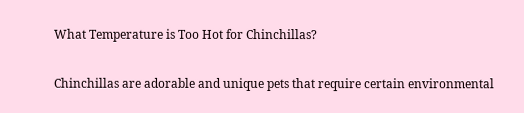What Temperature is Too Hot for Chinchillas?

Chinchillas are adorable and unique pets that require certain environmental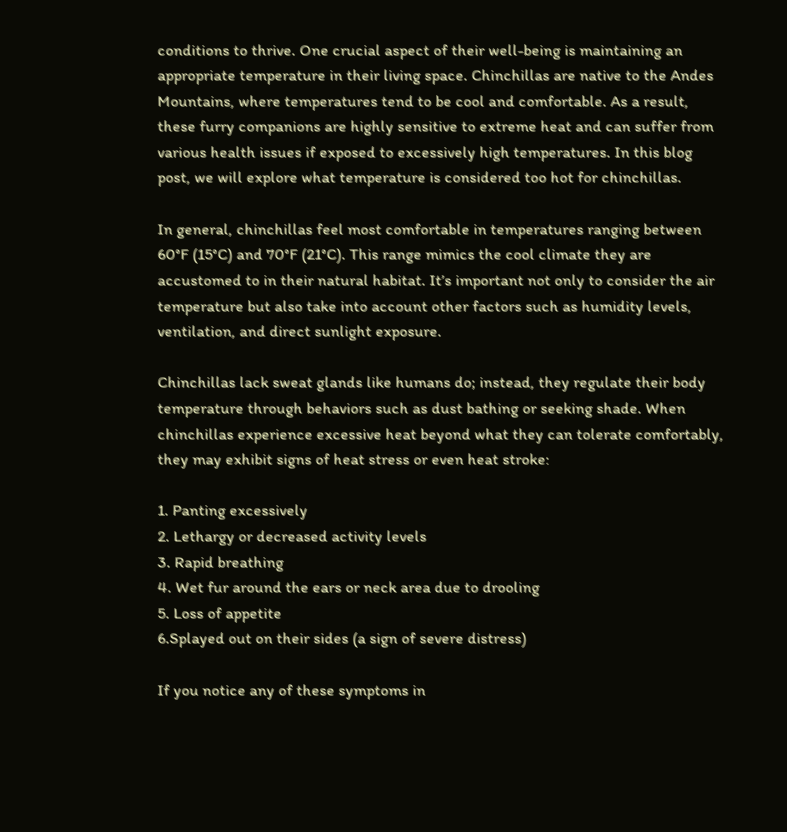conditions to thrive. One crucial aspect of their well-being is maintaining an appropriate temperature in their living space. Chinchillas are native to the Andes Mountains, where temperatures tend to be cool and comfortable. As a result, these furry companions are highly sensitive to extreme heat and can suffer from various health issues if exposed to excessively high temperatures. In this blog post, we will explore what temperature is considered too hot for chinchillas.

In general, chinchillas feel most comfortable in temperatures ranging between 60°F (15°C) and 70°F (21°C). This range mimics the cool climate they are accustomed to in their natural habitat. It’s important not only to consider the air temperature but also take into account other factors such as humidity levels, ventilation, and direct sunlight exposure.

Chinchillas lack sweat glands like humans do; instead, they regulate their body temperature through behaviors such as dust bathing or seeking shade. When chinchillas experience excessive heat beyond what they can tolerate comfortably, they may exhibit signs of heat stress or even heat stroke:

1. Panting excessively
2. Lethargy or decreased activity levels
3. Rapid breathing
4. Wet fur around the ears or neck area due to drooling
5. Loss of appetite
6.Splayed out on their sides (a sign of severe distress)

If you notice any of these symptoms in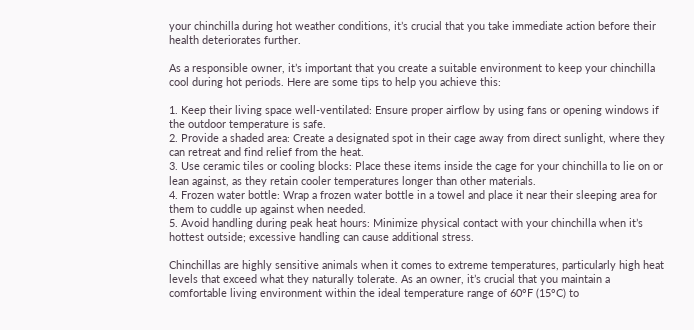your chinchilla during hot weather conditions, it’s crucial that you take immediate action before their health deteriorates further.

As a responsible owner, it’s important that you create a suitable environment to keep your chinchilla cool during hot periods. Here are some tips to help you achieve this:

1. Keep their living space well-ventilated: Ensure proper airflow by using fans or opening windows if the outdoor temperature is safe.
2. Provide a shaded area: Create a designated spot in their cage away from direct sunlight, where they can retreat and find relief from the heat.
3. Use ceramic tiles or cooling blocks: Place these items inside the cage for your chinchilla to lie on or lean against, as they retain cooler temperatures longer than other materials.
4. Frozen water bottle: Wrap a frozen water bottle in a towel and place it near their sleeping area for them to cuddle up against when needed.
5. Avoid handling during peak heat hours: Minimize physical contact with your chinchilla when it’s hottest outside; excessive handling can cause additional stress.

Chinchillas are highly sensitive animals when it comes to extreme temperatures, particularly high heat levels that exceed what they naturally tolerate. As an owner, it’s crucial that you maintain a comfortable living environment within the ideal temperature range of 60°F (15°C) to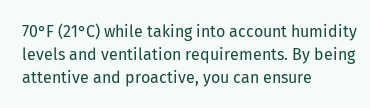70°F (21°C) while taking into account humidity levels and ventilation requirements. By being attentive and proactive, you can ensure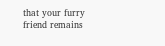that your furry friend remains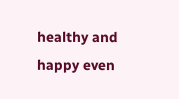healthy and happy even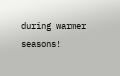during warmer seasons!